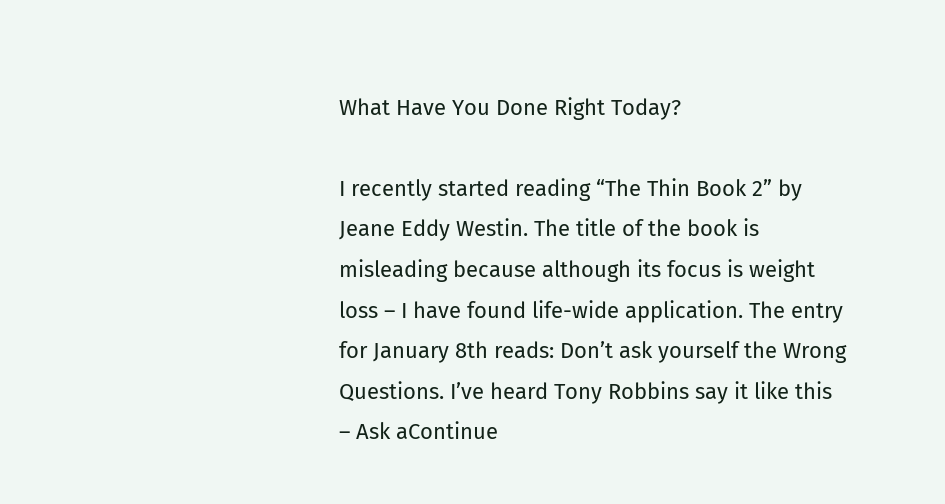What Have You Done Right Today?

I recently started reading “The Thin Book 2” by Jeane Eddy Westin. The title of the book is misleading because although its focus is weight loss – I have found life-wide application. The entry for January 8th reads: Don’t ask yourself the Wrong Questions. I’ve heard Tony Robbins say it like this – Ask aContinue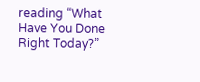reading “What Have You Done Right Today?”